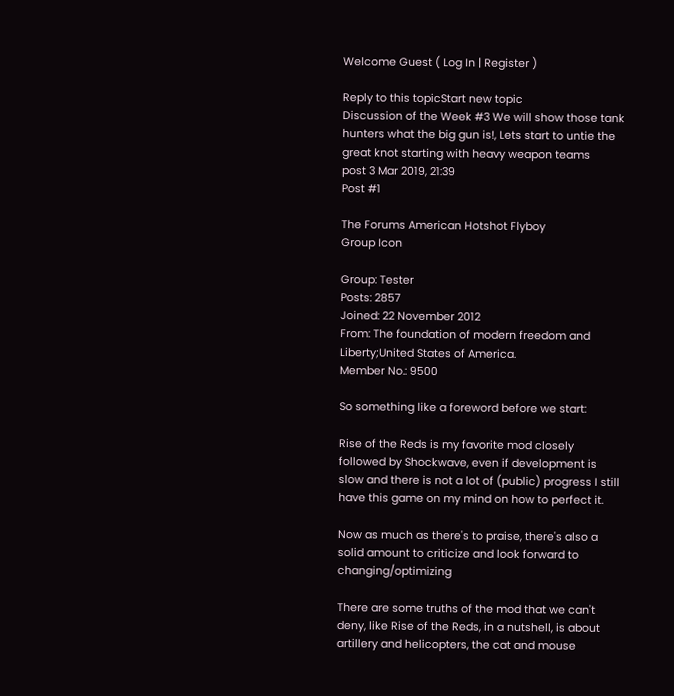Welcome Guest ( Log In | Register )

Reply to this topicStart new topic
Discussion of the Week #3 We will show those tank hunters what the big gun is!, Lets start to untie the great knot starting with heavy weapon teams
post 3 Mar 2019, 21:39
Post #1

The Forums American Hotshot Flyboy
Group Icon

Group: Tester
Posts: 2857
Joined: 22 November 2012
From: The foundation of modern freedom and Liberty;United States of America.
Member No.: 9500

So something like a foreword before we start:

Rise of the Reds is my favorite mod closely followed by Shockwave, even if development is slow and there is not a lot of (public) progress I still have this game on my mind on how to perfect it.

Now as much as there's to praise, there's also a solid amount to criticize and look forward to changing/optimizing

There are some truths of the mod that we can't deny, like Rise of the Reds, in a nutshell, is about artillery and helicopters, the cat and mouse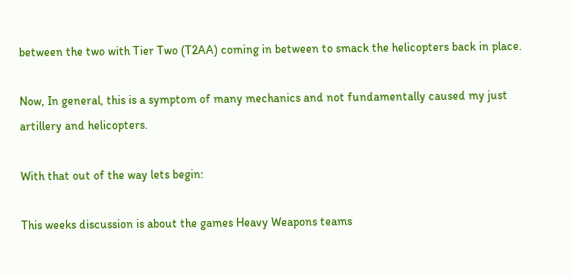between the two with Tier Two (T2AA) coming in between to smack the helicopters back in place.

Now, In general, this is a symptom of many mechanics and not fundamentally caused my just artillery and helicopters.

With that out of the way lets begin:

This weeks discussion is about the games Heavy Weapons teams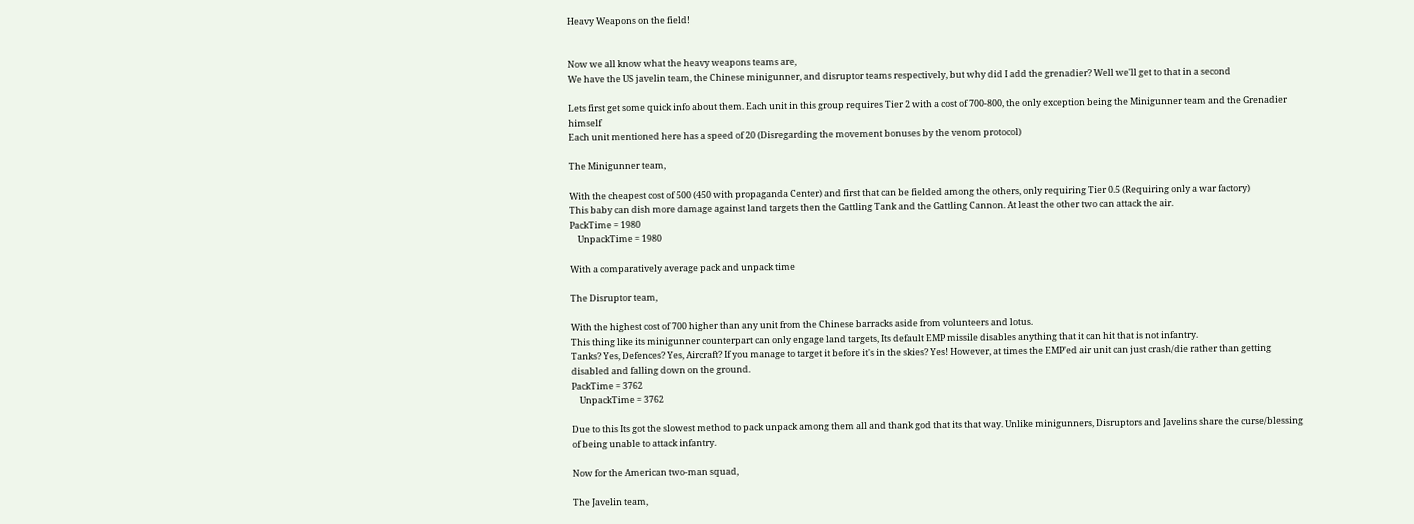Heavy Weapons on the field!


Now we all know what the heavy weapons teams are,
We have the US javelin team, the Chinese minigunner, and disruptor teams respectively, but why did I add the grenadier? Well we'll get to that in a second

Lets first get some quick info about them. Each unit in this group requires Tier 2 with a cost of 700-800, the only exception being the Minigunner team and the Grenadier himself
Each unit mentioned here has a speed of 20 (Disregarding the movement bonuses by the venom protocol)

The Minigunner team,

With the cheapest cost of 500 (450 with propaganda Center) and first that can be fielded among the others, only requiring Tier 0.5 (Requiring only a war factory)
This baby can dish more damage against land targets then the Gattling Tank and the Gattling Cannon. At least the other two can attack the air.
PackTime = 1980
    UnpackTime = 1980

With a comparatively average pack and unpack time

The Disruptor team,

With the highest cost of 700 higher than any unit from the Chinese barracks aside from volunteers and lotus.
This thing like its minigunner counterpart can only engage land targets, Its default EMP missile disables anything that it can hit that is not infantry.
Tanks? Yes, Defences? Yes, Aircraft? If you manage to target it before it's in the skies? Yes! However, at times the EMP'ed air unit can just crash/die rather than getting disabled and falling down on the ground.
PackTime = 3762
    UnpackTime = 3762

Due to this Its got the slowest method to pack unpack among them all and thank god that its that way. Unlike minigunners, Disruptors and Javelins share the curse/blessing of being unable to attack infantry.

Now for the American two-man squad,

The Javelin team,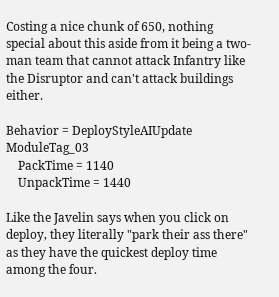Costing a nice chunk of 650, nothing special about this aside from it being a two-man team that cannot attack Infantry like the Disruptor and can't attack buildings either.

Behavior = DeployStyleAIUpdate ModuleTag_03
    PackTime = 1140
    UnpackTime = 1440

Like the Javelin says when you click on deploy, they literally "park their ass there" as they have the quickest deploy time among the four.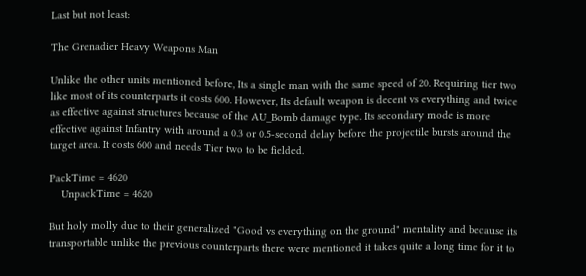Last but not least:

The Grenadier Heavy Weapons Man

Unlike the other units mentioned before, Its a single man with the same speed of 20. Requiring tier two like most of its counterparts it costs 600. However, Its default weapon is decent vs everything and twice as effective against structures because of the AU_Bomb damage type. Its secondary mode is more effective against Infantry with around a 0.3 or 0.5-second delay before the projectile bursts around the target area. It costs 600 and needs Tier two to be fielded.

PackTime = 4620
    UnpackTime = 4620

But holy molly due to their generalized "Good vs everything on the ground" mentality and because its transportable unlike the previous counterparts there were mentioned it takes quite a long time for it to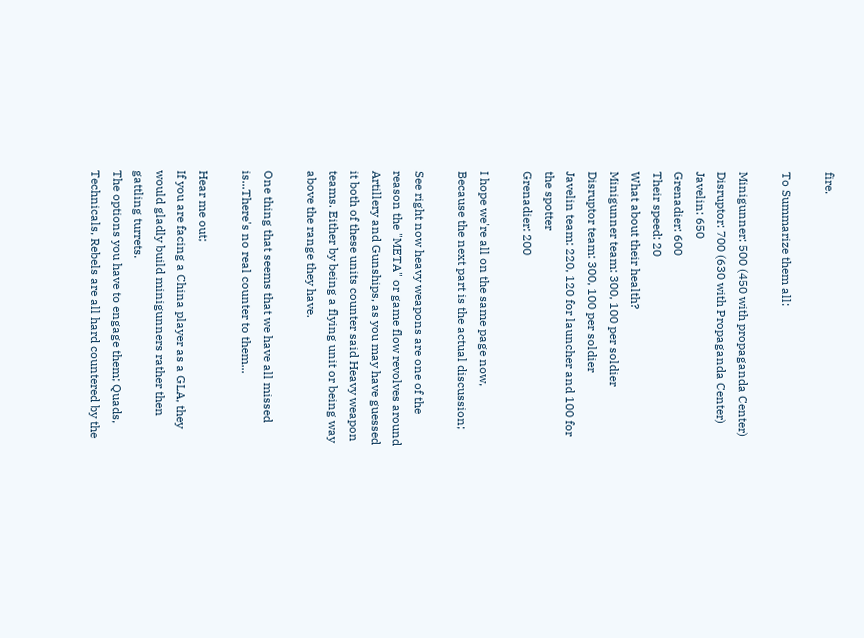fire.

To Summarize them all:

Minigunner: 500 (450 with propaganda Center)
Disruptor: 700 (630 with Propaganda Center)
Javelin: 650
Grenadier: 600
Their speed: 20
What about their health?
Minigunner team: 300, 100 per soldier
Disruptor team: 300, 100 per soldier
Javelin team: 220, 120 for launcher and 100 for the spotter
Grenadier: 200

I hope we're all on the same page now,
Because the next part is the actual discussion;

See right now heavy weapons are one of the reason the "META" or game flow revolves around Artillery and Gunships, as you may have guessed it both of these units counter said Heavy weapon teams. Either by being a flying unit or being way above the range they have.

One thing that seems that we have all missed is...There's no real counter to them...

Hear me out;
If you are facing a China player as a GLA, they would gladly build minigunners rather then gattling turrets.
The options you have to engage them; Quads, Technicals, Rebels are all hard countered by the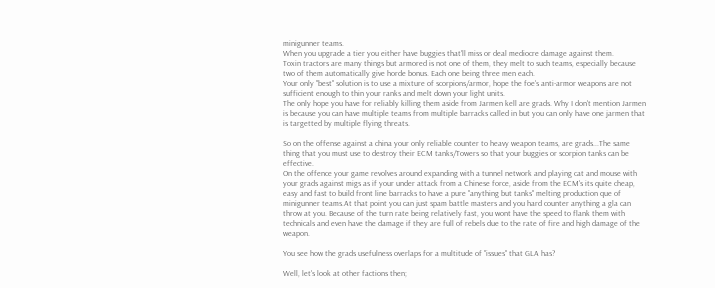minigunner teams.
When you upgrade a tier you either have buggies that'll miss or deal mediocre damage against them.
Toxin tractors are many things but armored is not one of them, they melt to such teams, especially because two of them automatically give horde bonus. Each one being three men each.
Your only "best" solution is to use a mixture of scorpions/armor, hope the foe's anti-armor weapons are not sufficient enough to thin your ranks and melt down your light units.
The only hope you have for reliably killing them aside from Jarmen kell are grads. Why I don't mention Jarmen is because you can have multiple teams from multiple barracks called in but you can only have one jarmen that is targetted by multiple flying threats.

So on the offense against a china your only reliable counter to heavy weapon teams, are grads...The same thing that you must use to destroy their ECM tanks/Towers so that your buggies or scorpion tanks can be effective.
On the offence your game revolves around expanding with a tunnel network and playing cat and mouse with your grads against migs as if your under attack from a Chinese force, aside from the ECM's its quite cheap, easy and fast to build front line barracks to have a pure "anything but tanks" melting production que of minigunner teams.At that point you can just spam battle masters and you hard counter anything a gla can throw at you. Because of the turn rate being relatively fast, you wont have the speed to flank them with technicals and even have the damage if they are full of rebels due to the rate of fire and high damage of the weapon.

You see how the grads usefulness overlaps for a multitude of "issues" that GLA has?

Well, let's look at other factions then;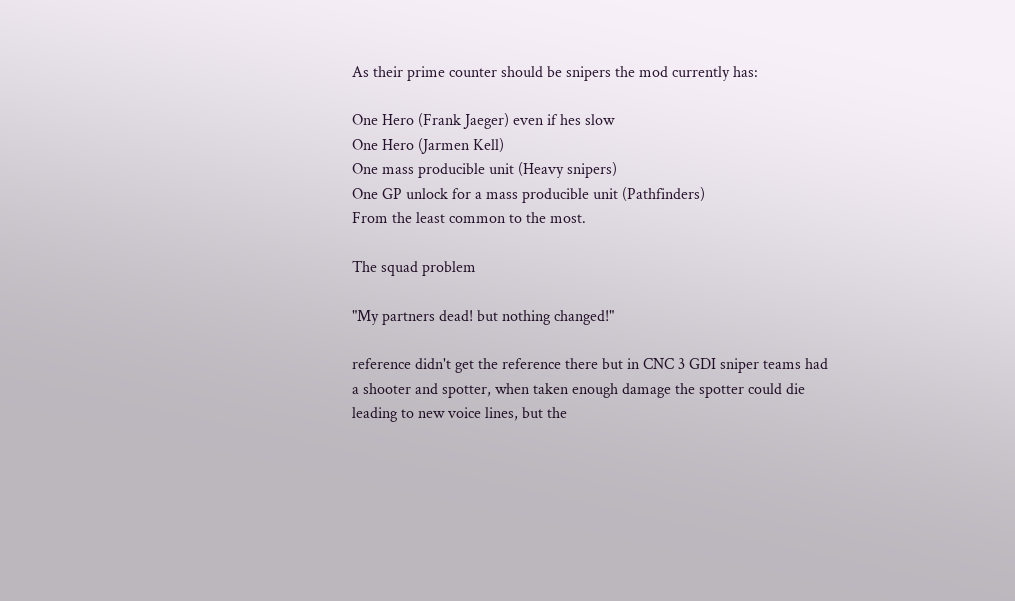As their prime counter should be snipers the mod currently has:

One Hero (Frank Jaeger) even if hes slow
One Hero (Jarmen Kell)
One mass producible unit (Heavy snipers)
One GP unlock for a mass producible unit (Pathfinders)
From the least common to the most.

The squad problem

"My partners dead! but nothing changed!"

reference didn't get the reference there but in CNC 3 GDI sniper teams had a shooter and spotter, when taken enough damage the spotter could die leading to new voice lines, but the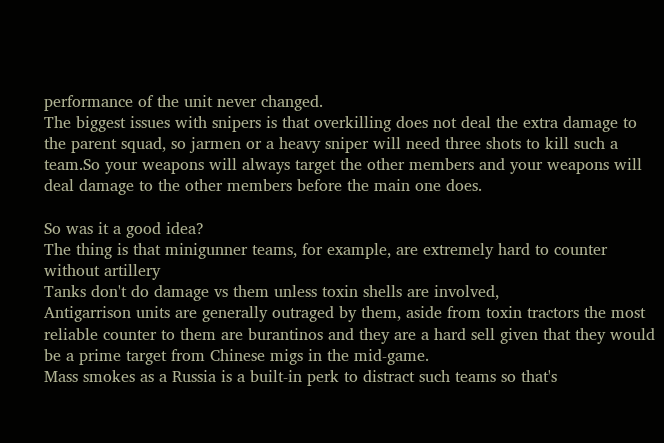performance of the unit never changed.
The biggest issues with snipers is that overkilling does not deal the extra damage to the parent squad, so jarmen or a heavy sniper will need three shots to kill such a team.So your weapons will always target the other members and your weapons will deal damage to the other members before the main one does.

So was it a good idea?
The thing is that minigunner teams, for example, are extremely hard to counter without artillery
Tanks don't do damage vs them unless toxin shells are involved,
Antigarrison units are generally outraged by them, aside from toxin tractors the most reliable counter to them are burantinos and they are a hard sell given that they would be a prime target from Chinese migs in the mid-game.
Mass smokes as a Russia is a built-in perk to distract such teams so that's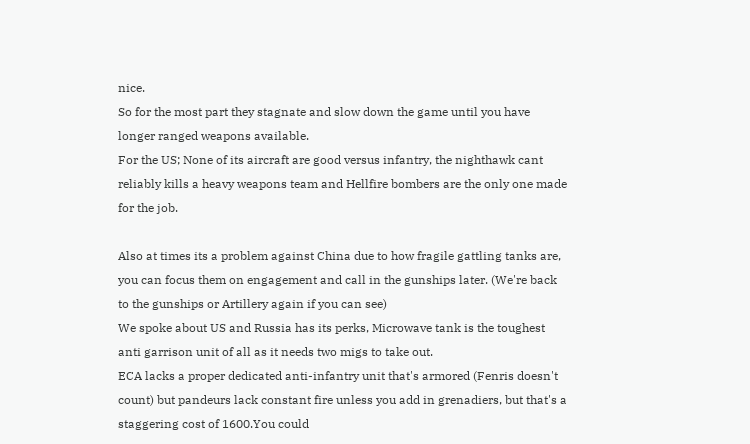nice.
So for the most part they stagnate and slow down the game until you have longer ranged weapons available.
For the US; None of its aircraft are good versus infantry, the nighthawk cant reliably kills a heavy weapons team and Hellfire bombers are the only one made for the job.

Also at times its a problem against China due to how fragile gattling tanks are, you can focus them on engagement and call in the gunships later. (We're back to the gunships or Artillery again if you can see)
We spoke about US and Russia has its perks, Microwave tank is the toughest anti garrison unit of all as it needs two migs to take out.
ECA lacks a proper dedicated anti-infantry unit that's armored (Fenris doesn't count) but pandeurs lack constant fire unless you add in grenadiers, but that's a staggering cost of 1600.You could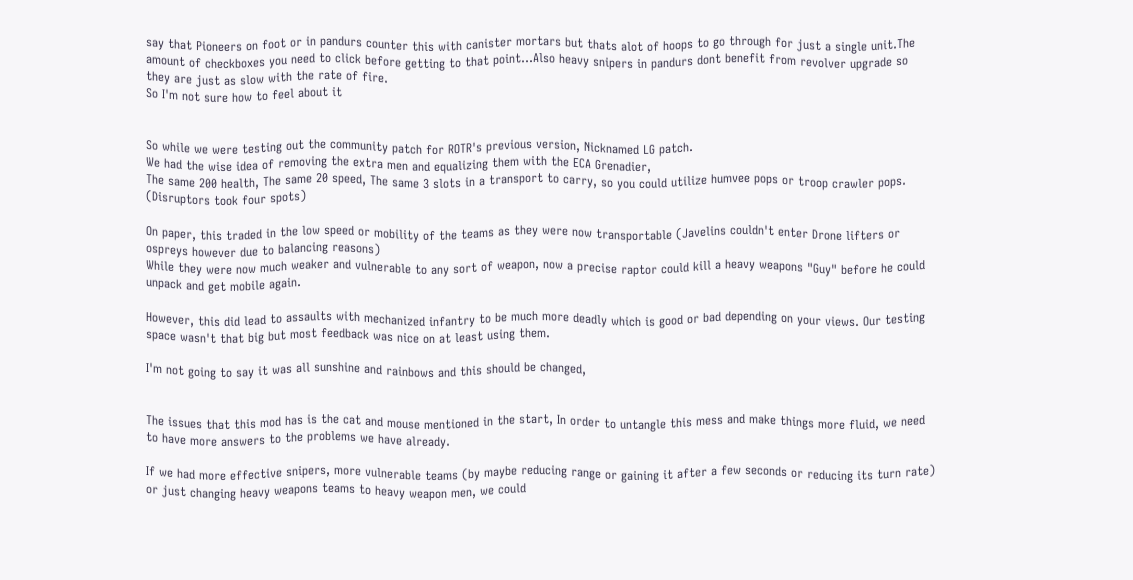say that Pioneers on foot or in pandurs counter this with canister mortars but thats alot of hoops to go through for just a single unit.The amount of checkboxes you need to click before getting to that point...Also heavy snipers in pandurs dont benefit from revolver upgrade so they are just as slow with the rate of fire.
So I'm not sure how to feel about it


So while we were testing out the community patch for ROTR's previous version, Nicknamed LG patch.
We had the wise idea of removing the extra men and equalizing them with the ECA Grenadier,
The same 200 health, The same 20 speed, The same 3 slots in a transport to carry, so you could utilize humvee pops or troop crawler pops. (Disruptors took four spots)

On paper, this traded in the low speed or mobility of the teams as they were now transportable (Javelins couldn't enter Drone lifters or ospreys however due to balancing reasons)
While they were now much weaker and vulnerable to any sort of weapon, now a precise raptor could kill a heavy weapons "Guy" before he could unpack and get mobile again.

However, this did lead to assaults with mechanized infantry to be much more deadly which is good or bad depending on your views. Our testing space wasn't that big but most feedback was nice on at least using them.

I'm not going to say it was all sunshine and rainbows and this should be changed,


The issues that this mod has is the cat and mouse mentioned in the start, In order to untangle this mess and make things more fluid, we need to have more answers to the problems we have already.

If we had more effective snipers, more vulnerable teams (by maybe reducing range or gaining it after a few seconds or reducing its turn rate) or just changing heavy weapons teams to heavy weapon men, we could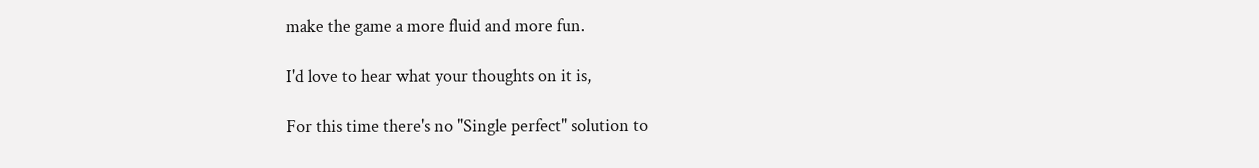make the game a more fluid and more fun.

I'd love to hear what your thoughts on it is,

For this time there's no "Single perfect" solution to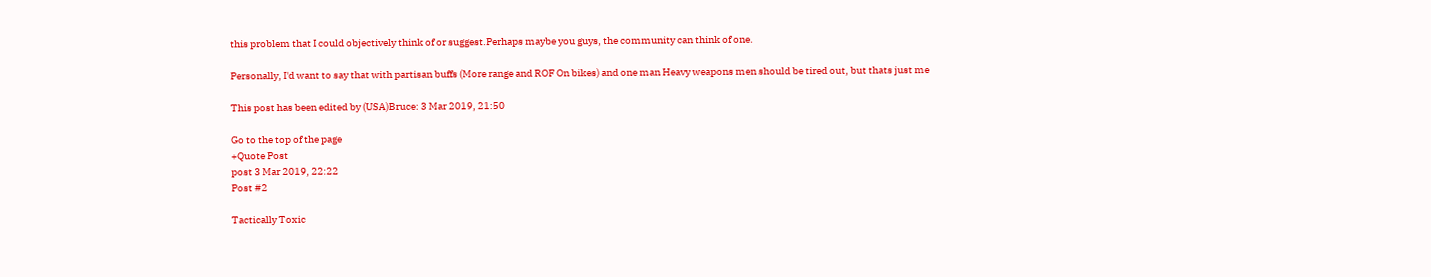this problem that I could objectively think of or suggest.Perhaps maybe you guys, the community can think of one.

Personally, I'd want to say that with partisan buffs (More range and ROF On bikes) and one man Heavy weapons men should be tired out, but thats just me

This post has been edited by (USA)Bruce: 3 Mar 2019, 21:50

Go to the top of the page
+Quote Post
post 3 Mar 2019, 22:22
Post #2

Tactically Toxic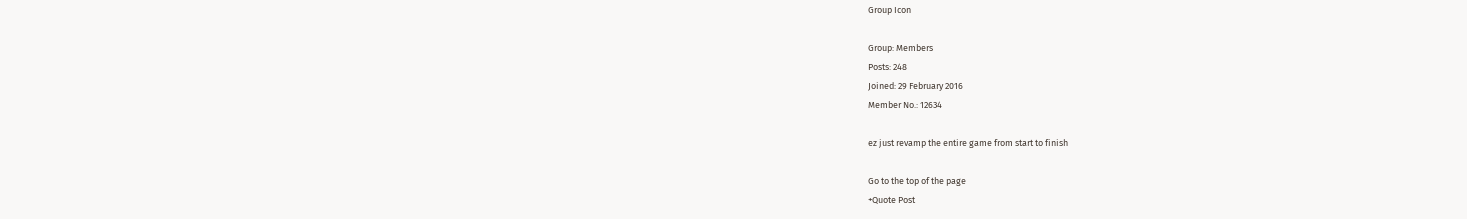Group Icon

Group: Members
Posts: 248
Joined: 29 February 2016
Member No.: 12634

ez just revamp the entire game from start to finish

Go to the top of the page
+Quote Post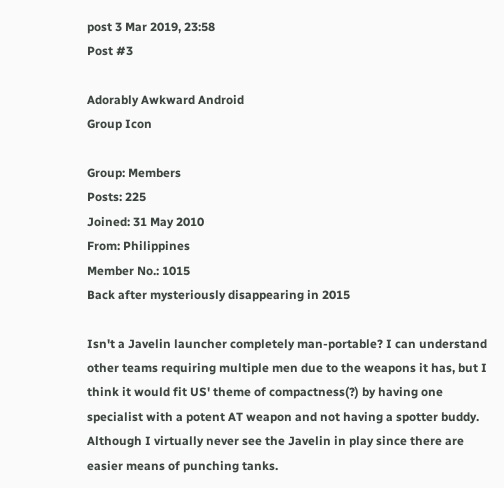post 3 Mar 2019, 23:58
Post #3

Adorably Awkward Android
Group Icon

Group: Members
Posts: 225
Joined: 31 May 2010
From: Philippines
Member No.: 1015
Back after mysteriously disappearing in 2015

Isn't a Javelin launcher completely man-portable? I can understand other teams requiring multiple men due to the weapons it has, but I think it would fit US' theme of compactness(?) by having one specialist with a potent AT weapon and not having a spotter buddy. Although I virtually never see the Javelin in play since there are easier means of punching tanks.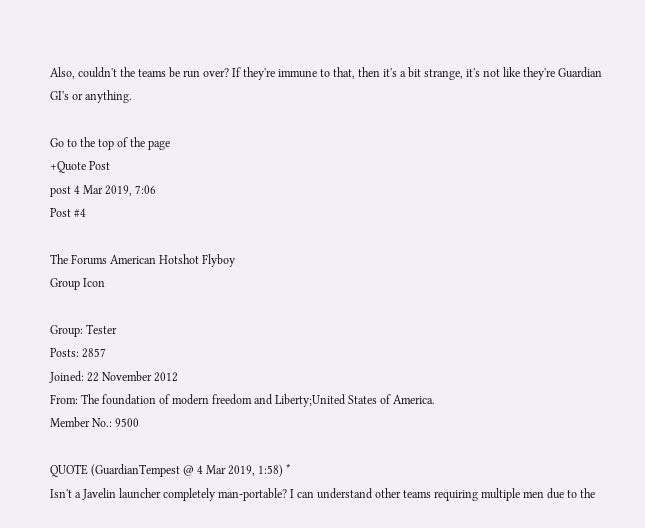Also, couldn't the teams be run over? If they're immune to that, then it's a bit strange, it's not like they're Guardian GI's or anything.

Go to the top of the page
+Quote Post
post 4 Mar 2019, 7:06
Post #4

The Forums American Hotshot Flyboy
Group Icon

Group: Tester
Posts: 2857
Joined: 22 November 2012
From: The foundation of modern freedom and Liberty;United States of America.
Member No.: 9500

QUOTE (GuardianTempest @ 4 Mar 2019, 1:58) *
Isn't a Javelin launcher completely man-portable? I can understand other teams requiring multiple men due to the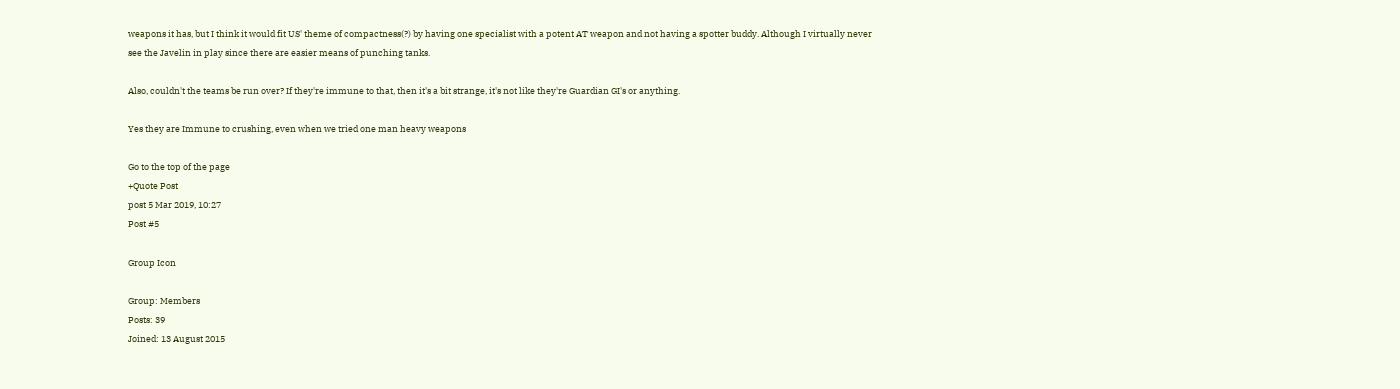weapons it has, but I think it would fit US' theme of compactness(?) by having one specialist with a potent AT weapon and not having a spotter buddy. Although I virtually never see the Javelin in play since there are easier means of punching tanks.

Also, couldn't the teams be run over? If they're immune to that, then it's a bit strange, it's not like they're Guardian GI's or anything.

Yes they are Immune to crushing, even when we tried one man heavy weapons

Go to the top of the page
+Quote Post
post 5 Mar 2019, 10:27
Post #5

Group Icon

Group: Members
Posts: 39
Joined: 13 August 2015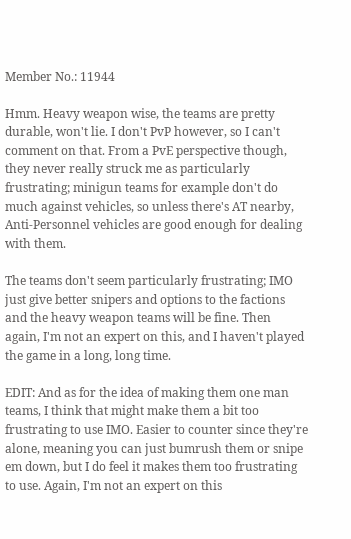Member No.: 11944

Hmm. Heavy weapon wise, the teams are pretty durable, won't lie. I don't PvP however, so I can't comment on that. From a PvE perspective though, they never really struck me as particularly frustrating; minigun teams for example don't do much against vehicles, so unless there's AT nearby, Anti-Personnel vehicles are good enough for dealing with them.

The teams don't seem particularly frustrating; IMO just give better snipers and options to the factions and the heavy weapon teams will be fine. Then again, I'm not an expert on this, and I haven't played the game in a long, long time.

EDIT: And as for the idea of making them one man teams, I think that might make them a bit too frustrating to use IMO. Easier to counter since they're alone, meaning you can just bumrush them or snipe em down, but I do feel it makes them too frustrating to use. Again, I'm not an expert on this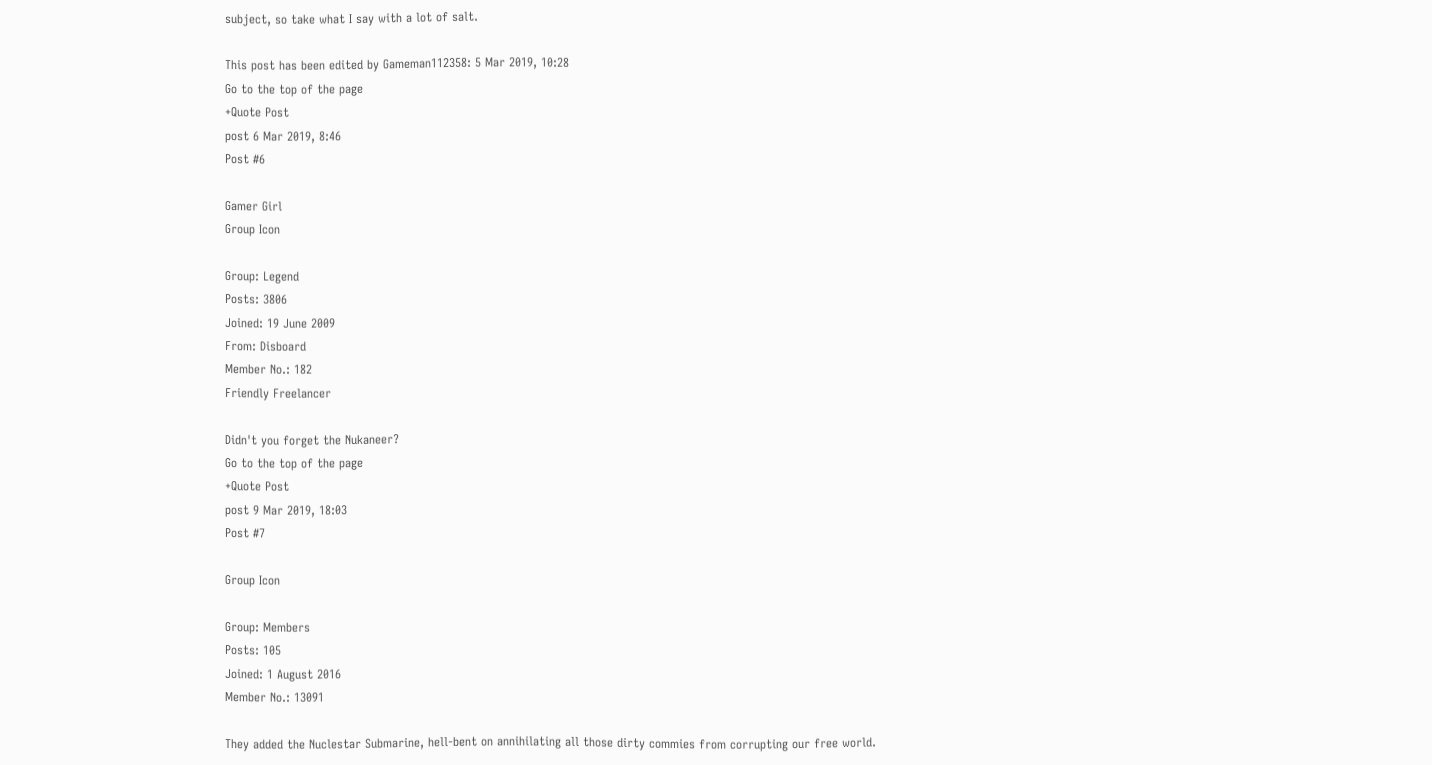subject, so take what I say with a lot of salt.

This post has been edited by Gameman112358: 5 Mar 2019, 10:28
Go to the top of the page
+Quote Post
post 6 Mar 2019, 8:46
Post #6

Gamer Girl
Group Icon

Group: Legend
Posts: 3806
Joined: 19 June 2009
From: Disboard
Member No.: 182
Friendly Freelancer

Didn't you forget the Nukaneer?
Go to the top of the page
+Quote Post
post 9 Mar 2019, 18:03
Post #7

Group Icon

Group: Members
Posts: 105
Joined: 1 August 2016
Member No.: 13091

They added the Nuclestar Submarine, hell-bent on annihilating all those dirty commies from corrupting our free world.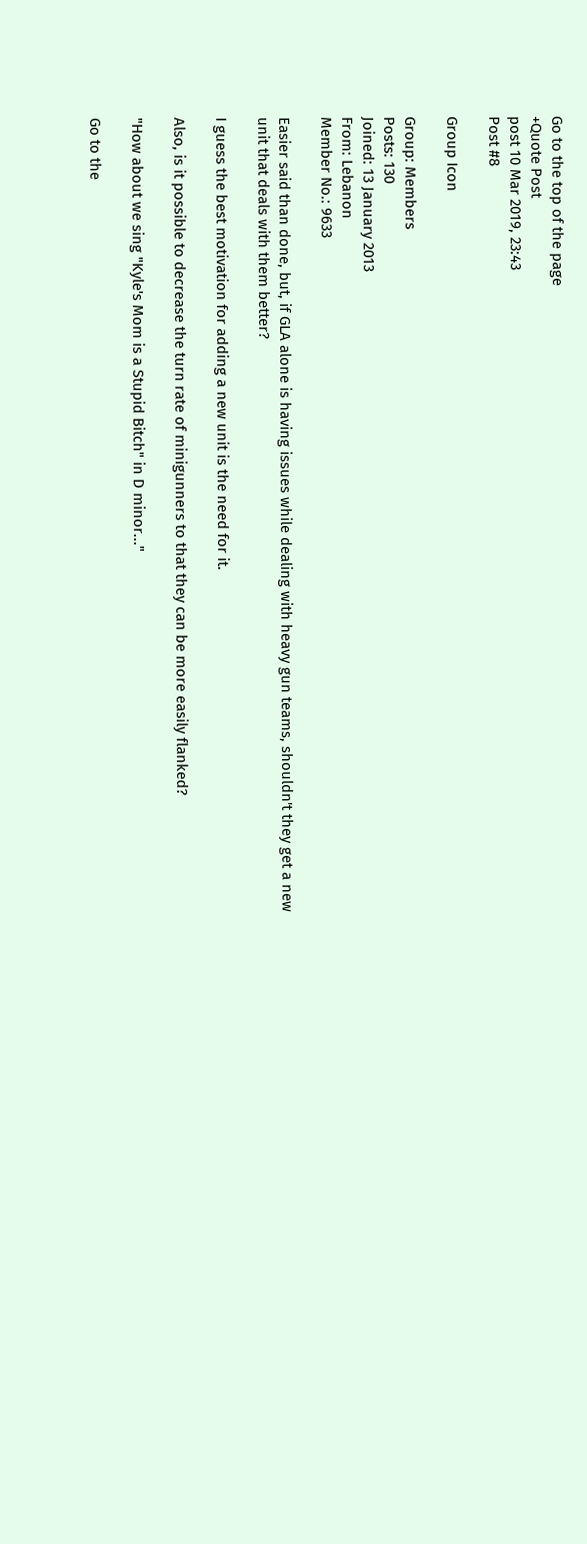Go to the top of the page
+Quote Post
post 10 Mar 2019, 23:43
Post #8

Group Icon

Group: Members
Posts: 130
Joined: 13 January 2013
From: Lebanon
Member No.: 9633

Easier said than done, but, if GLA alone is having issues while dealing with heavy gun teams, shouldn't they get a new unit that deals with them better?

I guess the best motivation for adding a new unit is the need for it.

Also, is it possible to decrease the turn rate of minigunners to that they can be more easily flanked?

"How about we sing "Kyle's Mom is a Stupid Bitch" in D minor..."

Go to the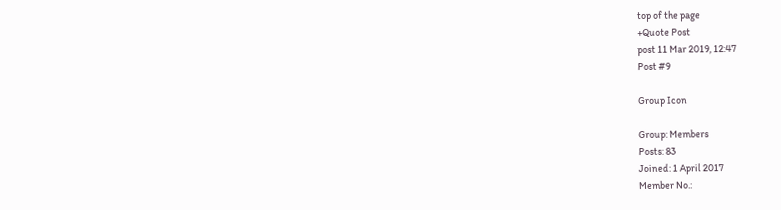top of the page
+Quote Post
post 11 Mar 2019, 12:47
Post #9

Group Icon

Group: Members
Posts: 83
Joined: 1 April 2017
Member No.: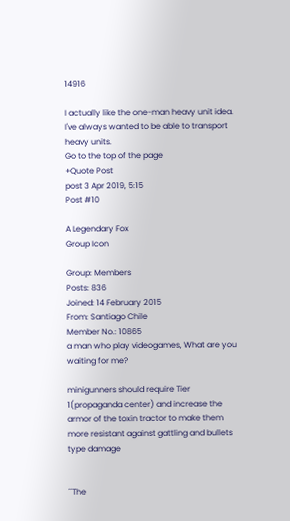14916

I actually like the one-man heavy unit idea. I've always wanted to be able to transport heavy units.
Go to the top of the page
+Quote Post
post 3 Apr 2019, 5:15
Post #10

A Legendary Fox
Group Icon

Group: Members
Posts: 836
Joined: 14 February 2015
From: Santiago Chile
Member No.: 10865
a man who play videogames, What are you waiting for me?

minigunners should require Tier 1(propaganda center) and increase the armor of the toxin tractor to make them more resistant against gattling and bullets type damage


´´The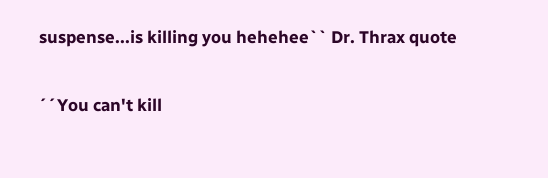suspense...is killing you hehehee`` Dr. Thrax quote

´´You can't kill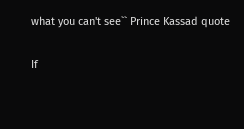what you can't see`` Prince Kassad quote

If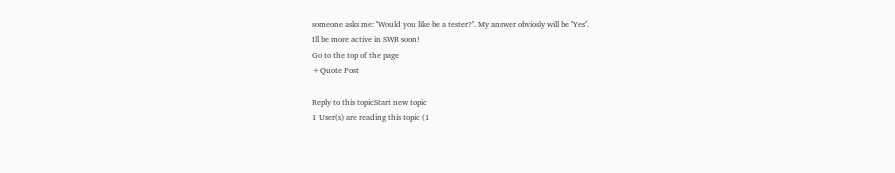someone asks me: ''Would you like be a tester?''. My answer obviosly will be ''Yes''.
Ill be more active in SWR soon!
Go to the top of the page
+Quote Post

Reply to this topicStart new topic
1 User(s) are reading this topic (1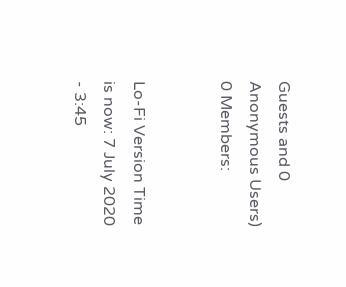Guests and 0 Anonymous Users)
0 Members:


Lo-Fi Version Time is now: 7 July 2020 - 3:45